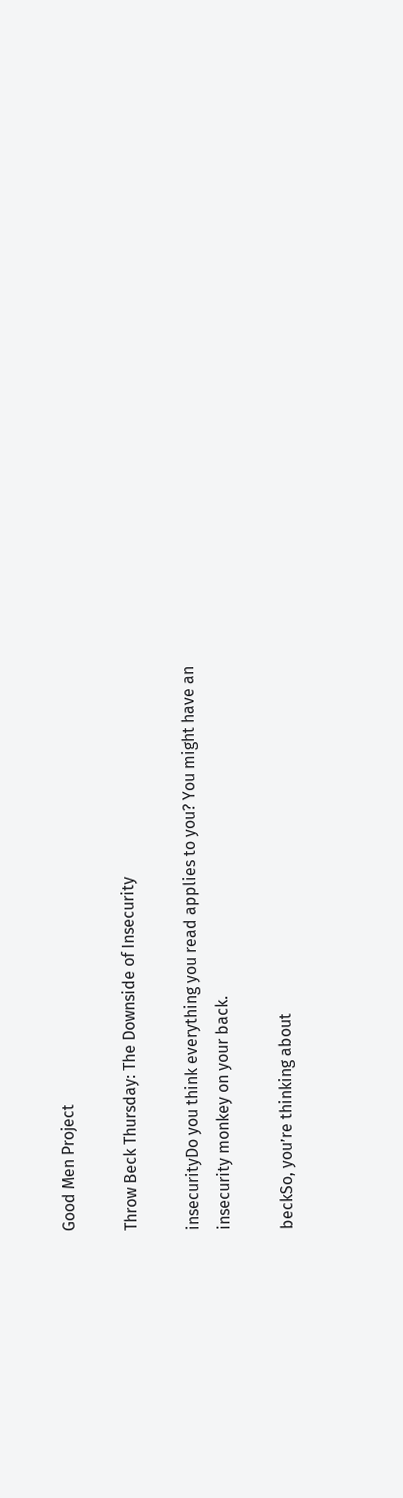Good Men Project

Throw Beck Thursday: The Downside of Insecurity

insecurityDo you think everything you read applies to you? You might have an insecurity monkey on your back.

beckSo, you’re thinking about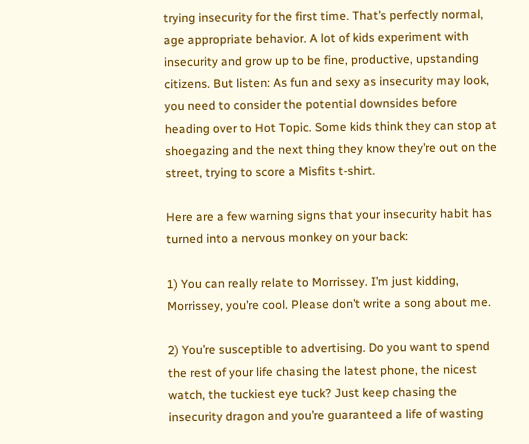trying insecurity for the first time. That’s perfectly normal, age appropriate behavior. A lot of kids experiment with insecurity and grow up to be fine, productive, upstanding citizens. But listen: As fun and sexy as insecurity may look, you need to consider the potential downsides before heading over to Hot Topic. Some kids think they can stop at shoegazing and the next thing they know they’re out on the street, trying to score a Misfits t-shirt.

Here are a few warning signs that your insecurity habit has turned into a nervous monkey on your back:

1) You can really relate to Morrissey. I’m just kidding, Morrissey, you’re cool. Please don’t write a song about me.

2) You’re susceptible to advertising. Do you want to spend the rest of your life chasing the latest phone, the nicest watch, the tuckiest eye tuck? Just keep chasing the insecurity dragon and you’re guaranteed a life of wasting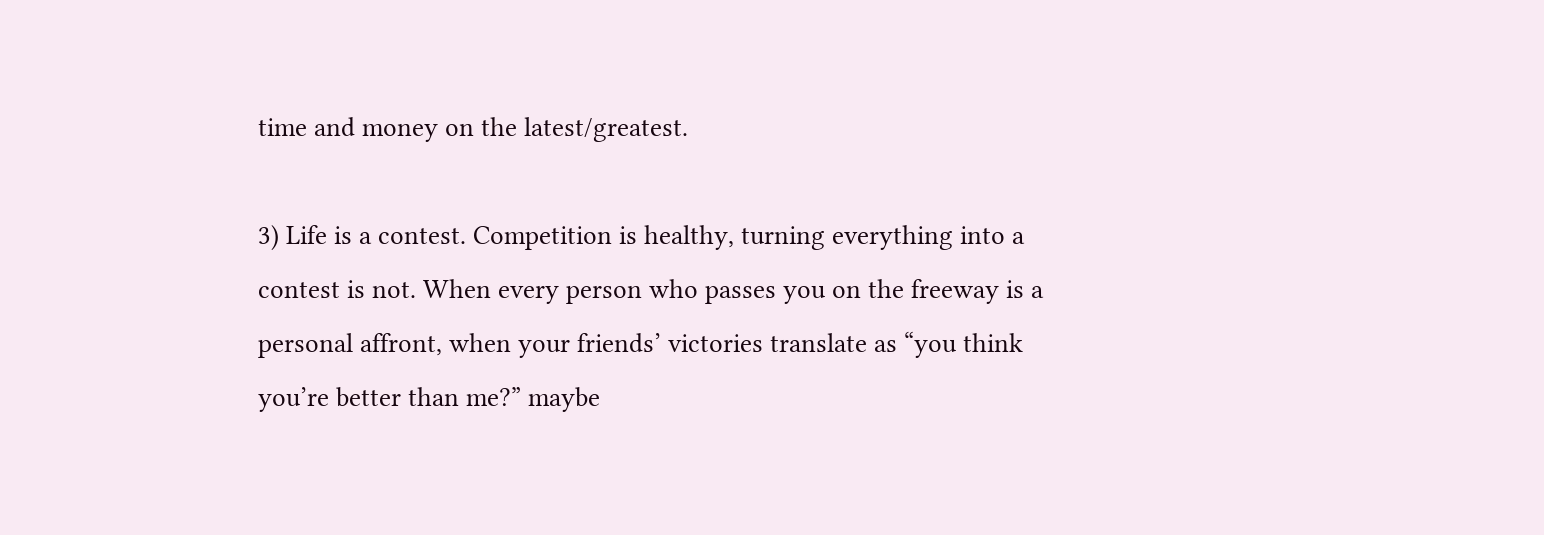time and money on the latest/greatest.

3) Life is a contest. Competition is healthy, turning everything into a contest is not. When every person who passes you on the freeway is a personal affront, when your friends’ victories translate as “you think you’re better than me?” maybe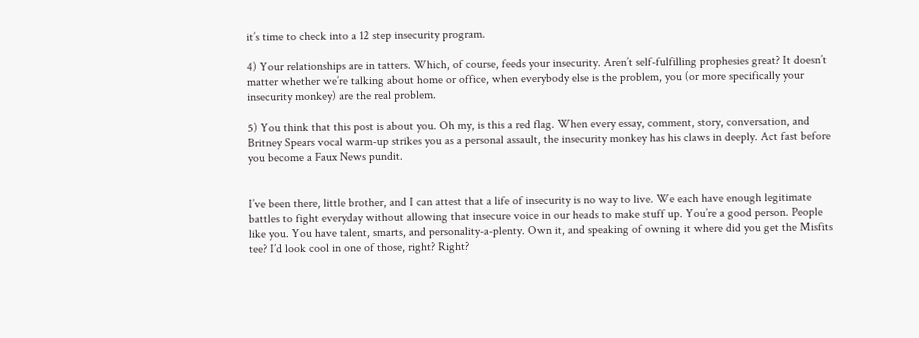it’s time to check into a 12 step insecurity program.

4) Your relationships are in tatters. Which, of course, feeds your insecurity. Aren’t self-fulfilling prophesies great? It doesn’t matter whether we’re talking about home or office, when everybody else is the problem, you (or more specifically your insecurity monkey) are the real problem.

5) You think that this post is about you. Oh my, is this a red flag. When every essay, comment, story, conversation, and Britney Spears vocal warm-up strikes you as a personal assault, the insecurity monkey has his claws in deeply. Act fast before you become a Faux News pundit.


I’ve been there, little brother, and I can attest that a life of insecurity is no way to live. We each have enough legitimate battles to fight everyday without allowing that insecure voice in our heads to make stuff up. You’re a good person. People like you. You have talent, smarts, and personality-a-plenty. Own it, and speaking of owning it where did you get the Misfits tee? I’d look cool in one of those, right? Right?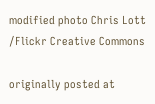modified photo Chris Lott /Flickr Creative Commons

originally posted at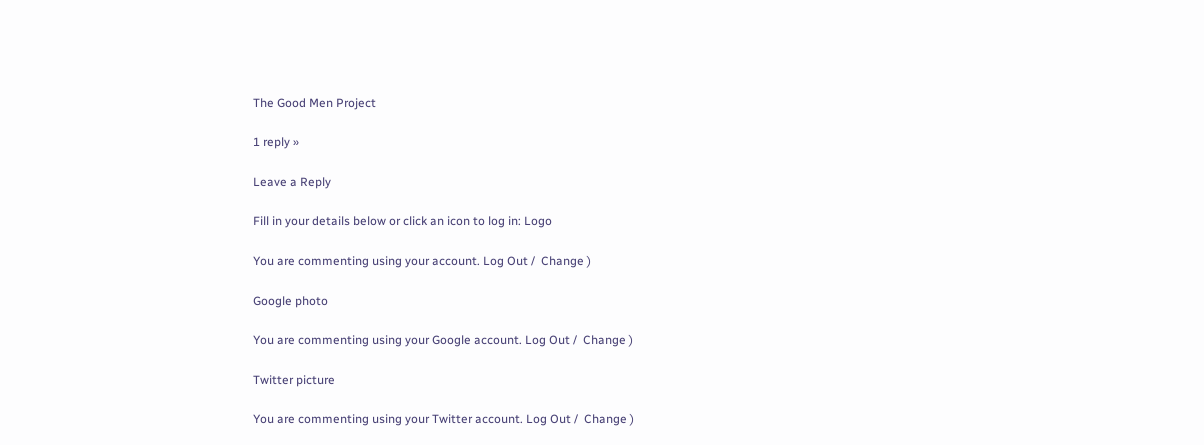The Good Men Project

1 reply »

Leave a Reply

Fill in your details below or click an icon to log in: Logo

You are commenting using your account. Log Out /  Change )

Google photo

You are commenting using your Google account. Log Out /  Change )

Twitter picture

You are commenting using your Twitter account. Log Out /  Change )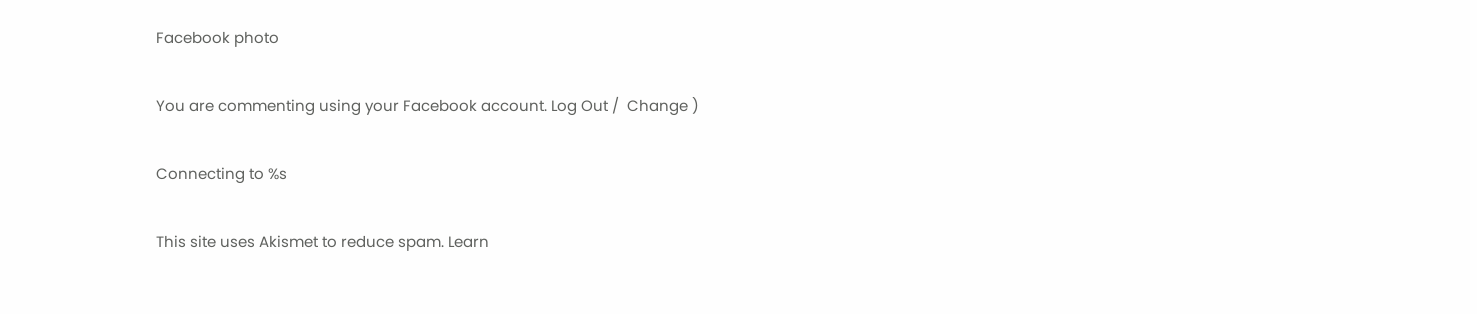Facebook photo

You are commenting using your Facebook account. Log Out /  Change )

Connecting to %s

This site uses Akismet to reduce spam. Learn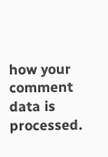how your comment data is processed.